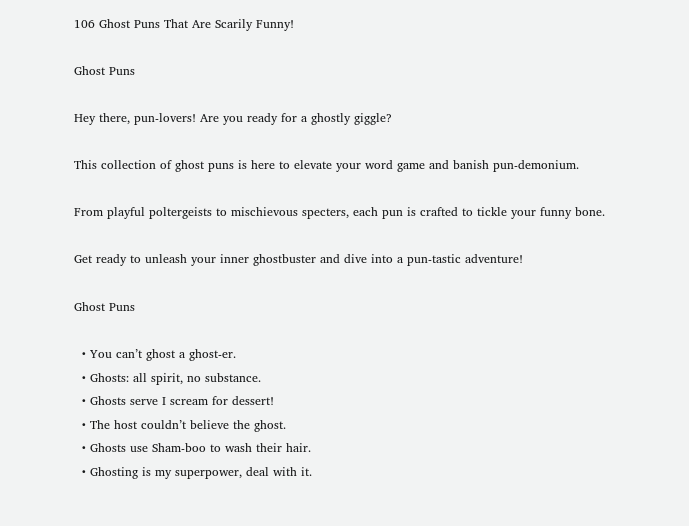106 Ghost Puns That Are Scarily Funny!

Ghost Puns

Hey there, pun-lovers! Are you ready for a ghostly giggle?

This collection of ghost puns is here to elevate your word game and banish pun-demonium.

From playful poltergeists to mischievous specters, each pun is crafted to tickle your funny bone.

Get ready to unleash your inner ghostbuster and dive into a pun-tastic adventure!

Ghost Puns

  • You can’t ghost a ghost-er.
  • Ghosts: all spirit, no substance.
  • Ghosts serve I scream for dessert!
  • The host couldn’t believe the ghost.
  • Ghosts use Sham-boo to wash their hair.
  • Ghosting is my superpower, deal with it.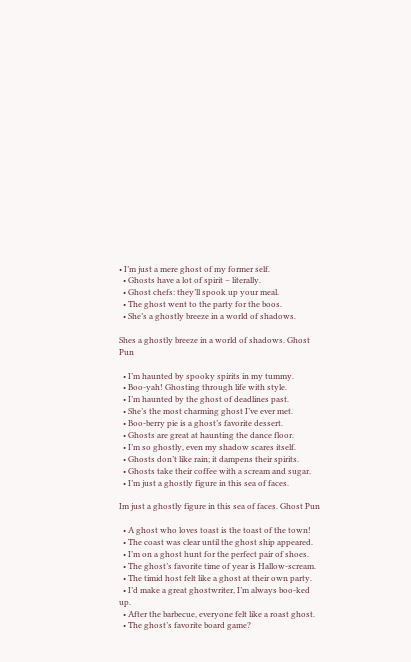• I’m just a mere ghost of my former self.
  • Ghosts have a lot of spirit – literally.
  • Ghost chefs: they’ll spook up your meal.
  • The ghost went to the party for the boos.
  • She’s a ghostly breeze in a world of shadows.

Shes a ghostly breeze in a world of shadows. Ghost Pun

  • I’m haunted by spooky spirits in my tummy.
  • Boo-yah! Ghosting through life with style.
  • I’m haunted by the ghost of deadlines past.
  • She’s the most charming ghost I’ve ever met.
  • Boo-berry pie is a ghost’s favorite dessert.
  • Ghosts are great at haunting the dance floor.
  • I’m so ghostly, even my shadow scares itself.
  • Ghosts don’t like rain; it dampens their spirits.
  • Ghosts take their coffee with a scream and sugar.
  • I’m just a ghostly figure in this sea of faces.

Im just a ghostly figure in this sea of faces. Ghost Pun

  • A ghost who loves toast is the toast of the town!
  • The coast was clear until the ghost ship appeared.
  • I’m on a ghost hunt for the perfect pair of shoes.
  • The ghost’s favorite time of year is Hallow-scream.
  • The timid host felt like a ghost at their own party.
  • I’d make a great ghostwriter, I’m always boo-ked up.
  • After the barbecue, everyone felt like a roast ghost.
  • The ghost’s favorite board game?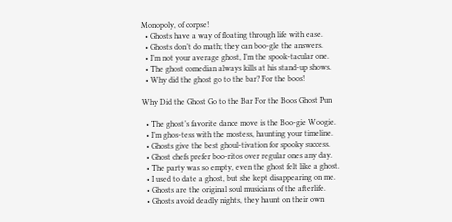Monopoly, of corpse!
  • Ghosts have a way of floating through life with ease.
  • Ghosts don’t do math; they can boo-gle the answers.
  • I’m not your average ghost, I’m the spook-tacular one.
  • The ghost comedian always kills at his stand-up shows.
  • Why did the ghost go to the bar? For the boos!

Why Did the Ghost Go to the Bar For the Boos Ghost Pun

  • The ghost’s favorite dance move is the Boo-gie Woogie.
  • I’m ghos-tess with the mostess, haunting your timeline.
  • Ghosts give the best ghoul-tivation for spooky success.
  • Ghost chefs prefer boo-ritos over regular ones any day.
  • The party was so empty, even the ghost felt like a ghost.
  • I used to date a ghost, but she kept disappearing on me.
  • Ghosts are the original soul musicians of the afterlife.
  • Ghosts avoid deadly nights, they haunt on their own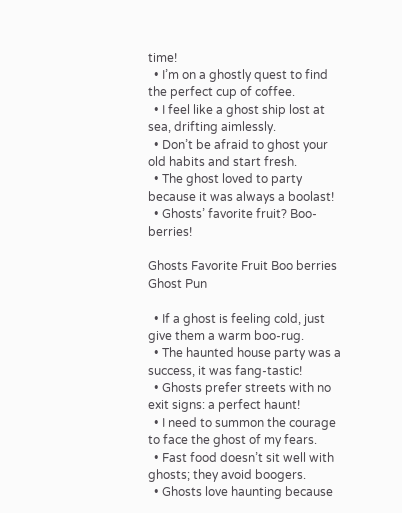time!
  • I’m on a ghostly quest to find the perfect cup of coffee.
  • I feel like a ghost ship lost at sea, drifting aimlessly.
  • Don’t be afraid to ghost your old habits and start fresh.
  • The ghost loved to party because it was always a boolast!
  • Ghosts’ favorite fruit? Boo-berries!

Ghosts Favorite Fruit Boo berries Ghost Pun

  • If a ghost is feeling cold, just give them a warm boo-rug.
  • The haunted house party was a success, it was fang-tastic!
  • Ghosts prefer streets with no exit signs: a perfect haunt!
  • I need to summon the courage to face the ghost of my fears.
  • Fast food doesn’t sit well with ghosts; they avoid boogers.
  • Ghosts love haunting because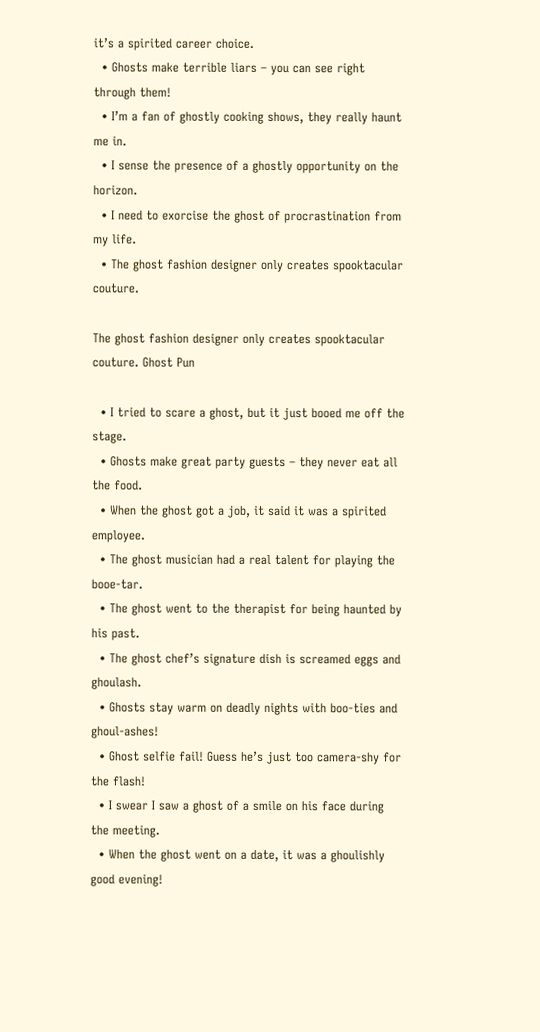it’s a spirited career choice.
  • Ghosts make terrible liars – you can see right through them!
  • I’m a fan of ghostly cooking shows, they really haunt me in.
  • I sense the presence of a ghostly opportunity on the horizon.
  • I need to exorcise the ghost of procrastination from my life.
  • The ghost fashion designer only creates spooktacular couture.

The ghost fashion designer only creates spooktacular couture. Ghost Pun

  • I tried to scare a ghost, but it just booed me off the stage.
  • Ghosts make great party guests – they never eat all the food.
  • When the ghost got a job, it said it was a spirited employee.
  • The ghost musician had a real talent for playing the booe-tar.
  • The ghost went to the therapist for being haunted by his past.
  • The ghost chef’s signature dish is screamed eggs and ghoulash.
  • Ghosts stay warm on deadly nights with boo-ties and ghoul-ashes!
  • Ghost selfie fail! Guess he’s just too camera-shy for the flash!
  • I swear I saw a ghost of a smile on his face during the meeting.
  • When the ghost went on a date, it was a ghoulishly good evening!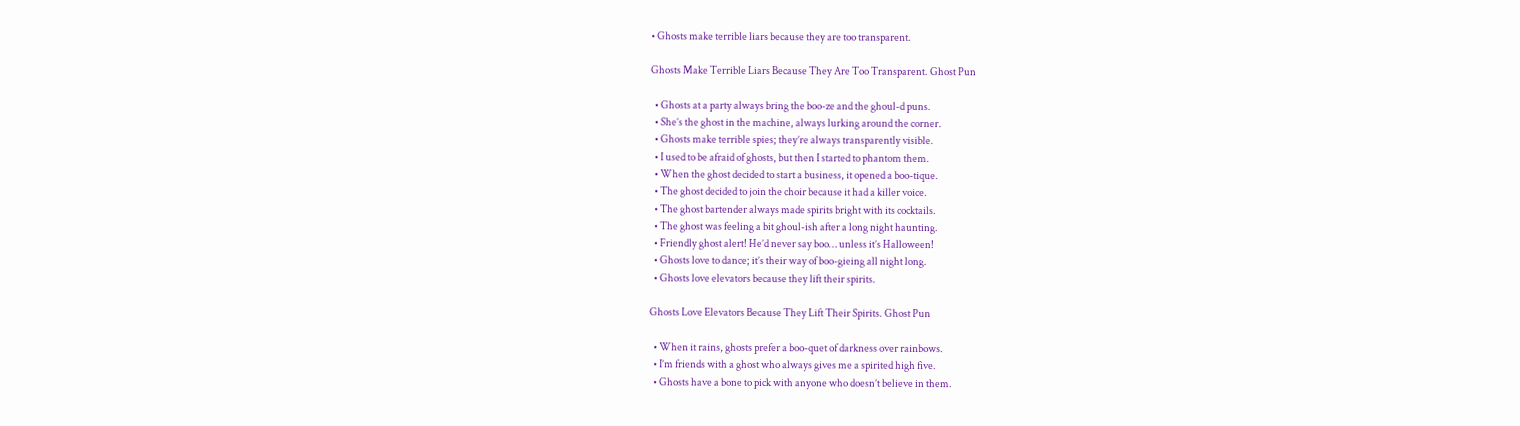• Ghosts make terrible liars because they are too transparent.

Ghosts Make Terrible Liars Because They Are Too Transparent. Ghost Pun

  • Ghosts at a party always bring the boo-ze and the ghoul-d puns.
  • She’s the ghost in the machine, always lurking around the corner.
  • Ghosts make terrible spies; they’re always transparently visible.
  • I used to be afraid of ghosts, but then I started to phantom them.
  • When the ghost decided to start a business, it opened a boo-tique.
  • The ghost decided to join the choir because it had a killer voice.
  • The ghost bartender always made spirits bright with its cocktails.
  • The ghost was feeling a bit ghoul-ish after a long night haunting.
  • Friendly ghost alert! He’d never say boo… unless it’s Halloween!
  • Ghosts love to dance; it’s their way of boo-gieing all night long.
  • Ghosts love elevators because they lift their spirits.

Ghosts Love Elevators Because They Lift Their Spirits. Ghost Pun

  • When it rains, ghosts prefer a boo-quet of darkness over rainbows.
  • I’m friends with a ghost who always gives me a spirited high five.
  • Ghosts have a bone to pick with anyone who doesn’t believe in them.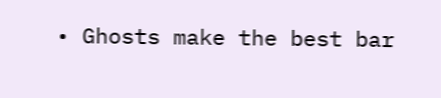• Ghosts make the best bar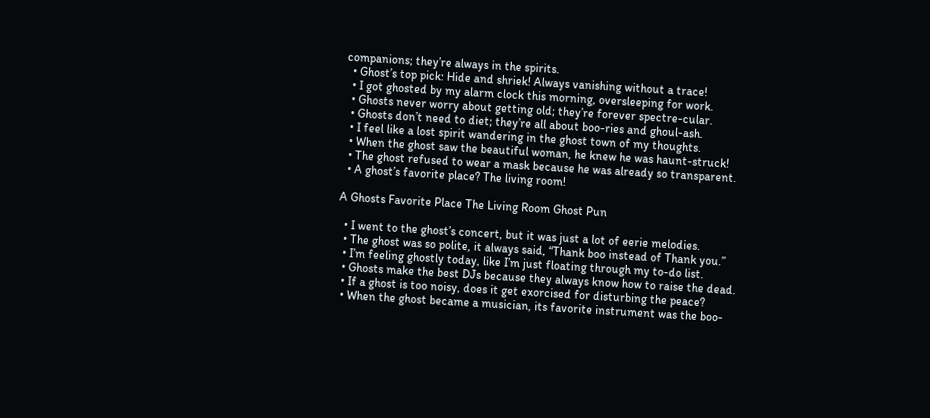companions; they’re always in the spirits.
  • Ghost’s top pick: Hide and shriek! Always vanishing without a trace!
  • I got ghosted by my alarm clock this morning, oversleeping for work.
  • Ghosts never worry about getting old; they’re forever spectre-cular.
  • Ghosts don’t need to diet; they’re all about boo-ries and ghoul-ash.
  • I feel like a lost spirit wandering in the ghost town of my thoughts.
  • When the ghost saw the beautiful woman, he knew he was haunt-struck!
  • The ghost refused to wear a mask because he was already so transparent.
  • A ghost’s favorite place? The living room!

A Ghosts Favorite Place The Living Room Ghost Pun

  • I went to the ghost’s concert, but it was just a lot of eerie melodies.
  • The ghost was so polite, it always said, “Thank boo instead of Thank you.”
  • I’m feeling ghostly today, like I’m just floating through my to-do list.
  • Ghosts make the best DJs because they always know how to raise the dead.
  • If a ghost is too noisy, does it get exorcised for disturbing the peace?
  • When the ghost became a musician, its favorite instrument was the boo-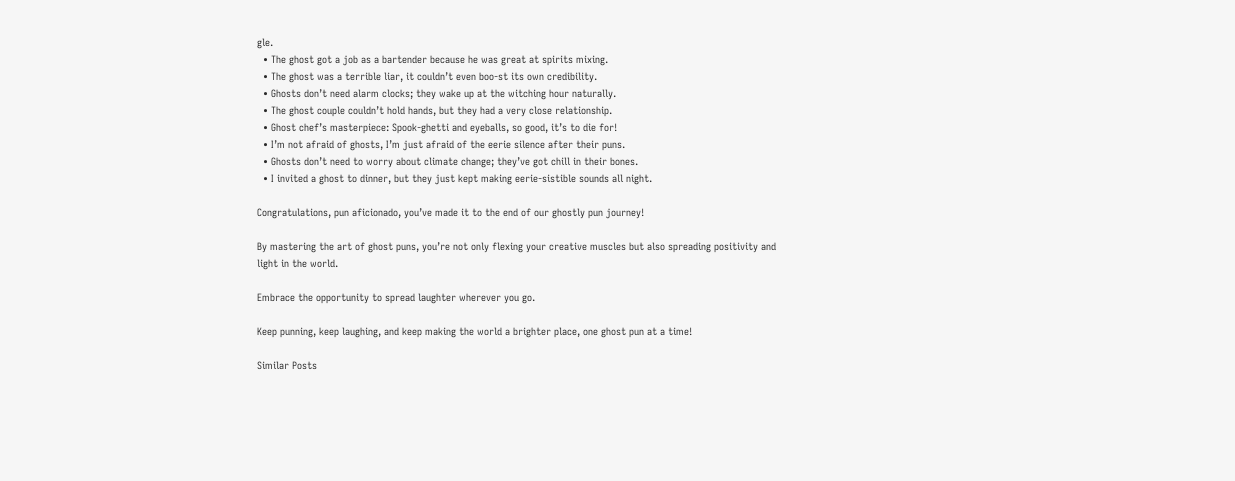gle.
  • The ghost got a job as a bartender because he was great at spirits mixing.
  • The ghost was a terrible liar, it couldn’t even boo-st its own credibility.
  • Ghosts don’t need alarm clocks; they wake up at the witching hour naturally.
  • The ghost couple couldn’t hold hands, but they had a very close relationship.
  • Ghost chef’s masterpiece: Spook-ghetti and eyeballs, so good, it’s to die for!
  • I’m not afraid of ghosts, I’m just afraid of the eerie silence after their puns.
  • Ghosts don’t need to worry about climate change; they’ve got chill in their bones.
  • I invited a ghost to dinner, but they just kept making eerie-sistible sounds all night.

Congratulations, pun aficionado, you’ve made it to the end of our ghostly pun journey!

By mastering the art of ghost puns, you’re not only flexing your creative muscles but also spreading positivity and light in the world.

Embrace the opportunity to spread laughter wherever you go.

Keep punning, keep laughing, and keep making the world a brighter place, one ghost pun at a time!

Similar Posts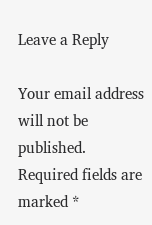Leave a Reply

Your email address will not be published. Required fields are marked *